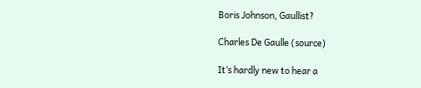Boris Johnson, Gaullist?

Charles De Gaulle (source)

It’s hardly new to hear a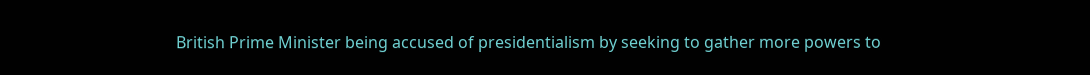British Prime Minister being accused of presidentialism by seeking to gather more powers to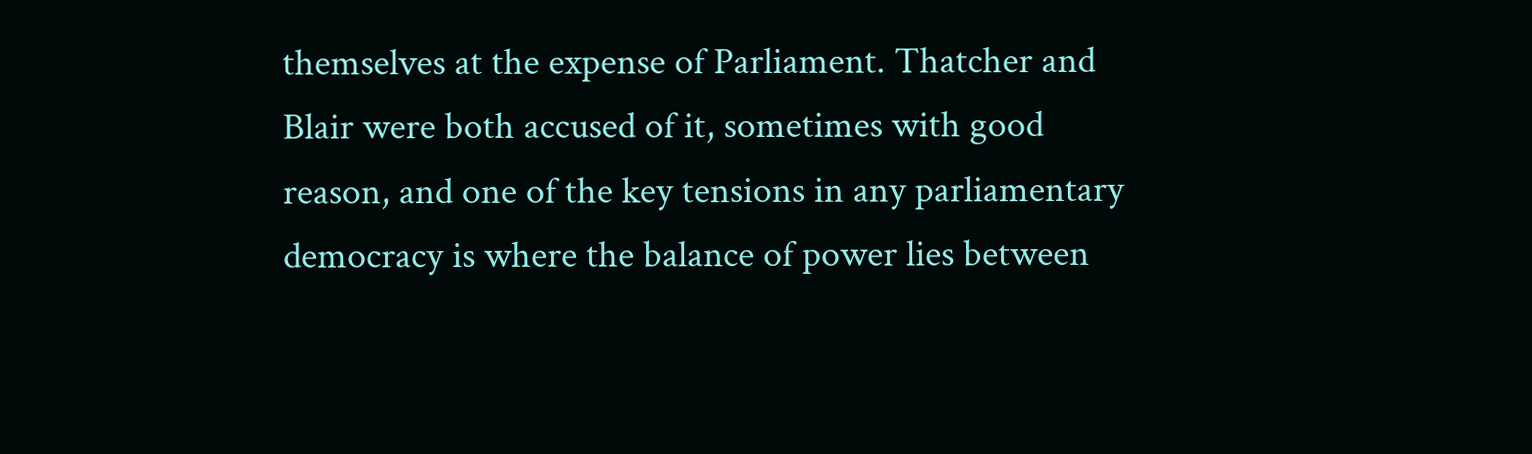themselves at the expense of Parliament. Thatcher and Blair were both accused of it, sometimes with good reason, and one of the key tensions in any parliamentary democracy is where the balance of power lies between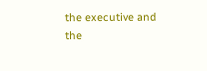the executive and the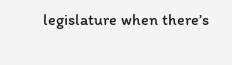legislature when there’s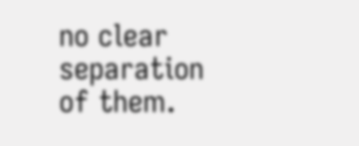no clear separation of them.